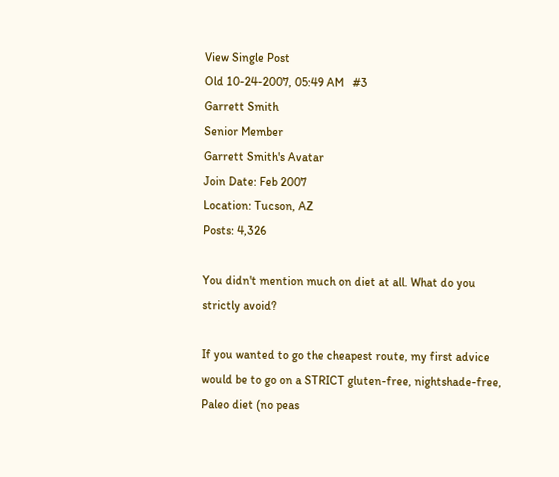View Single Post
Old 10-24-2007, 05:49 AM   #3
Garrett Smith
Senior Member
Garrett Smith's Avatar
Join Date: Feb 2007
Location: Tucson, AZ
Posts: 4,326

You didn't mention much on diet at all. What do you strictly avoid?

If you wanted to go the cheapest route, my first advice would be to go on a STRICT gluten-free, nightshade-free, Paleo diet (no peas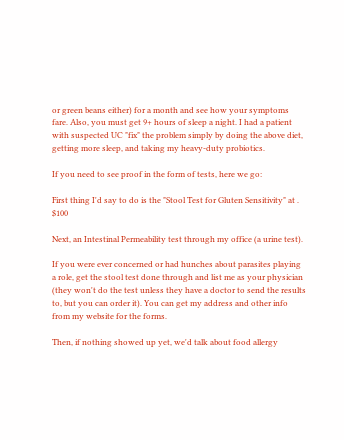or green beans either) for a month and see how your symptoms fare. Also, you must get 9+ hours of sleep a night. I had a patient with suspected UC "fix" the problem simply by doing the above diet, getting more sleep, and taking my heavy-duty probiotics.

If you need to see proof in the form of tests, here we go:

First thing I'd say to do is the "Stool Test for Gluten Sensitivity" at . $100

Next, an Intestinal Permeability test through my office (a urine test).

If you were ever concerned or had hunches about parasites playing a role, get the stool test done through and list me as your physician (they won't do the test unless they have a doctor to send the results to, but you can order it). You can get my address and other info from my website for the forms.

Then, if nothing showed up yet, we'd talk about food allergy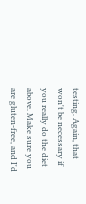testing. Again, that won't be necessary if you really do the diet above. Make sure you are gluten-free, and I'd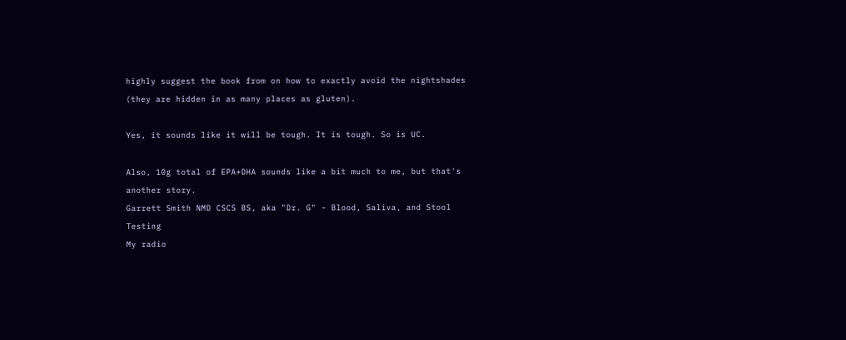highly suggest the book from on how to exactly avoid the nightshades (they are hidden in as many places as gluten).

Yes, it sounds like it will be tough. It is tough. So is UC.

Also, 10g total of EPA+DHA sounds like a bit much to me, but that's another story.
Garrett Smith NMD CSCS BS, aka "Dr. G" - Blood, Saliva, and Stool Testing
My radio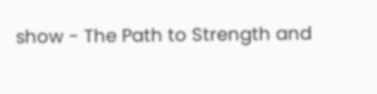show - The Path to Strength and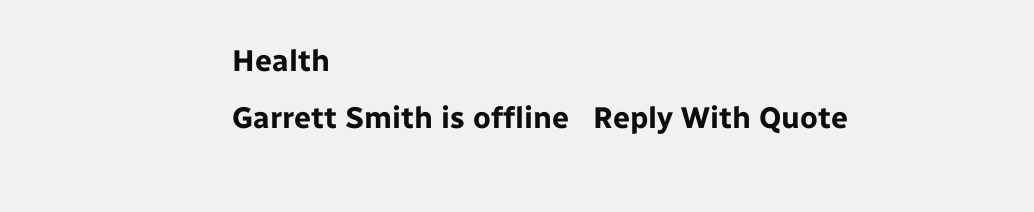Health
Garrett Smith is offline   Reply With Quote